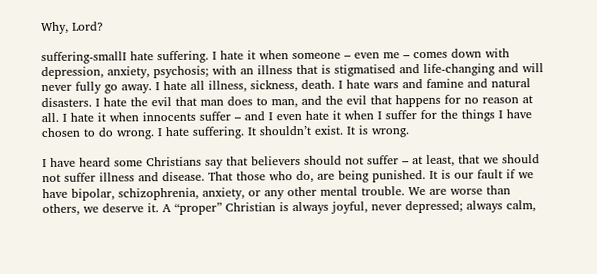Why, Lord?

suffering-smallI hate suffering. I hate it when someone – even me – comes down with depression, anxiety, psychosis; with an illness that is stigmatised and life-changing and will never fully go away. I hate all illness, sickness, death. I hate wars and famine and natural disasters. I hate the evil that man does to man, and the evil that happens for no reason at all. I hate it when innocents suffer – and I even hate it when I suffer for the things I have chosen to do wrong. I hate suffering. It shouldn’t exist. It is wrong.

I have heard some Christians say that believers should not suffer – at least, that we should not suffer illness and disease. That those who do, are being punished. It is our fault if we have bipolar, schizophrenia, anxiety, or any other mental trouble. We are worse than others, we deserve it. A “proper” Christian is always joyful, never depressed; always calm,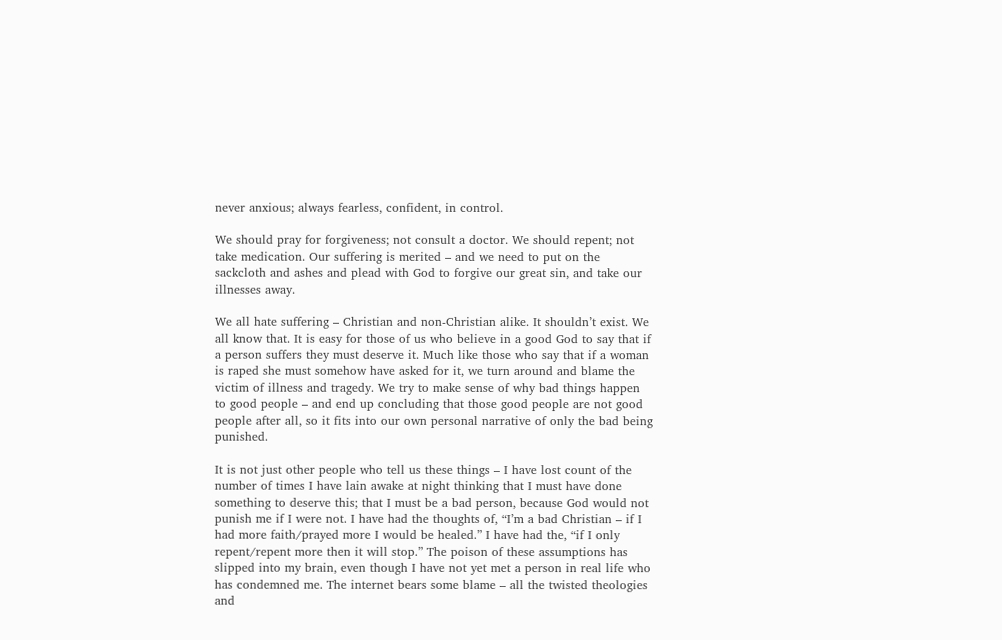never anxious; always fearless, confident, in control.

We should pray for forgiveness; not consult a doctor. We should repent; not take medication. Our suffering is merited – and we need to put on the sackcloth and ashes and plead with God to forgive our great sin, and take our illnesses away.

We all hate suffering – Christian and non-Christian alike. It shouldn’t exist. We all know that. It is easy for those of us who believe in a good God to say that if a person suffers they must deserve it. Much like those who say that if a woman is raped she must somehow have asked for it, we turn around and blame the victim of illness and tragedy. We try to make sense of why bad things happen to good people – and end up concluding that those good people are not good people after all, so it fits into our own personal narrative of only the bad being punished.

It is not just other people who tell us these things – I have lost count of the number of times I have lain awake at night thinking that I must have done something to deserve this; that I must be a bad person, because God would not punish me if I were not. I have had the thoughts of, “I’m a bad Christian – if I had more faith/prayed more I would be healed.” I have had the, “if I only repent/repent more then it will stop.” The poison of these assumptions has slipped into my brain, even though I have not yet met a person in real life who has condemned me. The internet bears some blame – all the twisted theologies and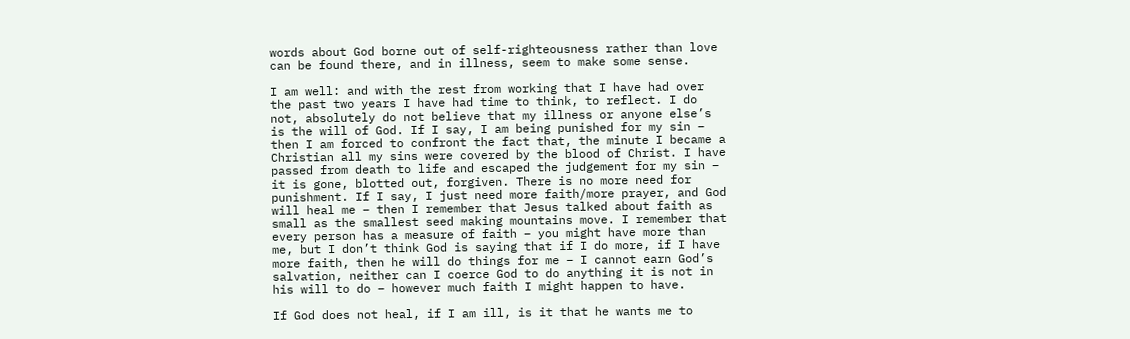words about God borne out of self-righteousness rather than love can be found there, and in illness, seem to make some sense.

I am well: and with the rest from working that I have had over the past two years I have had time to think, to reflect. I do not, absolutely do not believe that my illness or anyone else’s is the will of God. If I say, I am being punished for my sin – then I am forced to confront the fact that, the minute I became a Christian all my sins were covered by the blood of Christ. I have passed from death to life and escaped the judgement for my sin – it is gone, blotted out, forgiven. There is no more need for punishment. If I say, I just need more faith/more prayer, and God will heal me – then I remember that Jesus talked about faith as small as the smallest seed making mountains move. I remember that every person has a measure of faith – you might have more than me, but I don’t think God is saying that if I do more, if I have more faith, then he will do things for me – I cannot earn God’s salvation, neither can I coerce God to do anything it is not in his will to do – however much faith I might happen to have.

If God does not heal, if I am ill, is it that he wants me to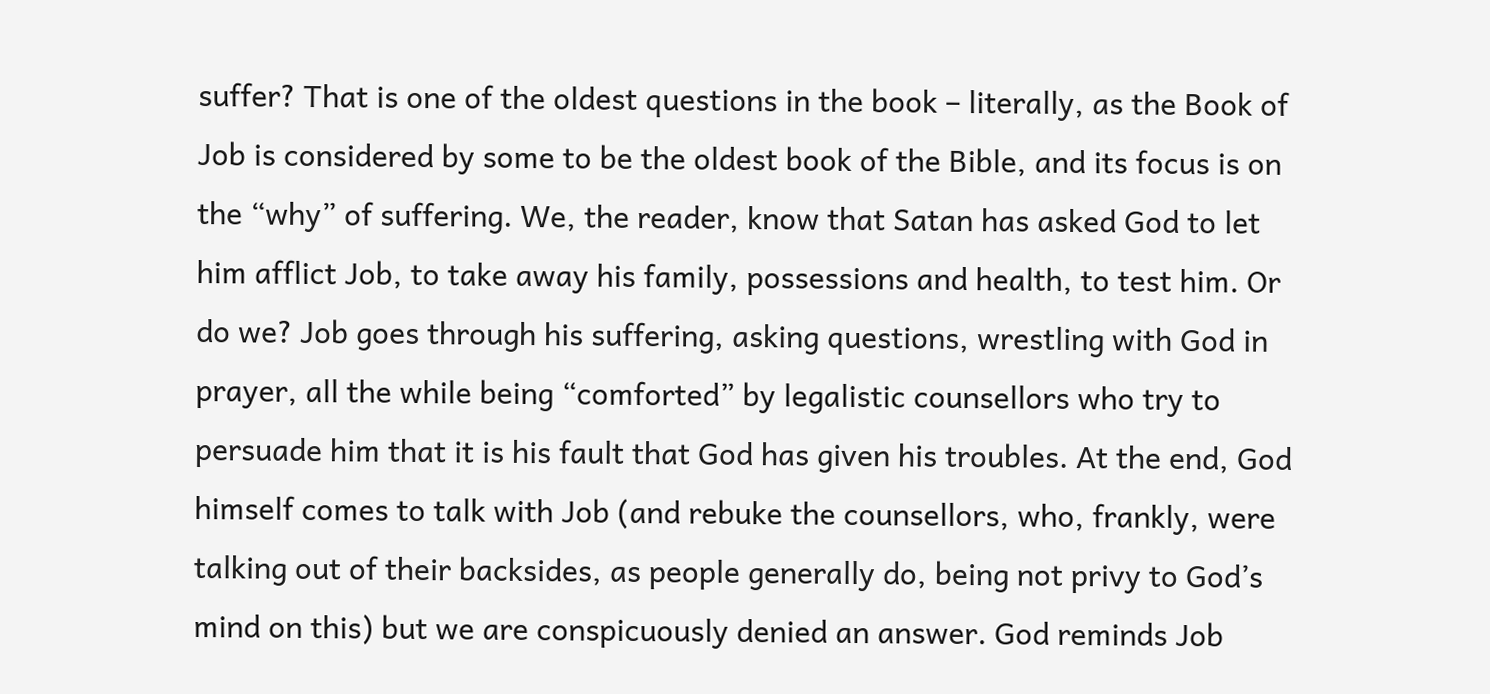suffer? That is one of the oldest questions in the book – literally, as the Book of Job is considered by some to be the oldest book of the Bible, and its focus is on the “why” of suffering. We, the reader, know that Satan has asked God to let him afflict Job, to take away his family, possessions and health, to test him. Or do we? Job goes through his suffering, asking questions, wrestling with God in prayer, all the while being “comforted” by legalistic counsellors who try to persuade him that it is his fault that God has given his troubles. At the end, God himself comes to talk with Job (and rebuke the counsellors, who, frankly, were talking out of their backsides, as people generally do, being not privy to God’s mind on this) but we are conspicuously denied an answer. God reminds Job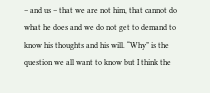– and us – that we are not him, that cannot do what he does and we do not get to demand to know his thoughts and his will. “Why” is the question we all want to know but I think the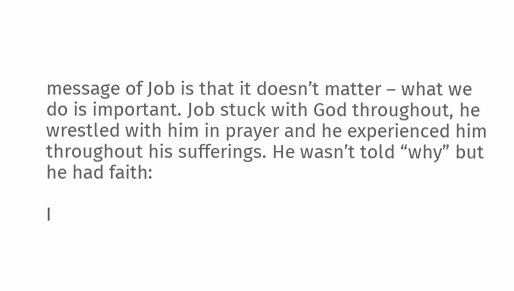message of Job is that it doesn’t matter – what we do is important. Job stuck with God throughout, he wrestled with him in prayer and he experienced him throughout his sufferings. He wasn’t told “why” but he had faith:

I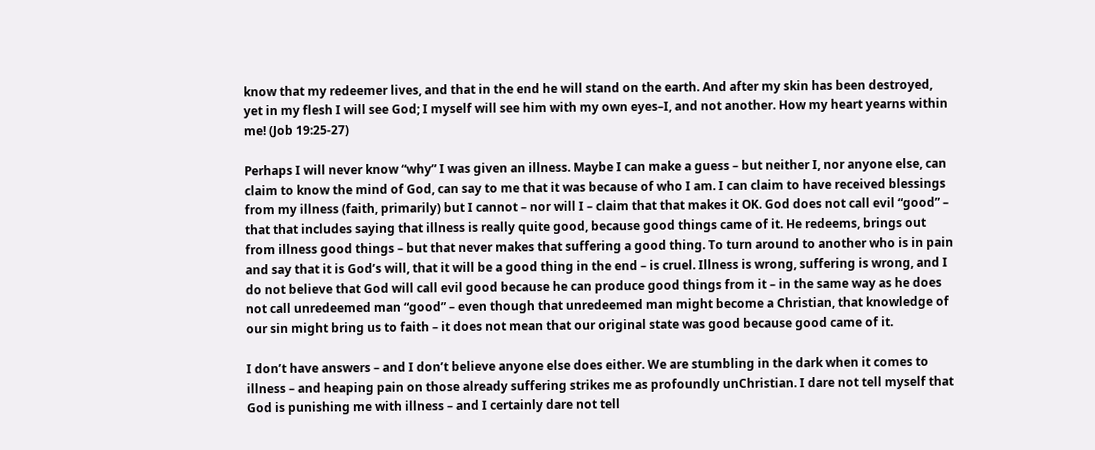know that my redeemer lives, and that in the end he will stand on the earth. And after my skin has been destroyed, yet in my flesh I will see God; I myself will see him with my own eyes–I, and not another. How my heart yearns within me! (Job 19:25-27)

Perhaps I will never know “why” I was given an illness. Maybe I can make a guess – but neither I, nor anyone else, can claim to know the mind of God, can say to me that it was because of who I am. I can claim to have received blessings from my illness (faith, primarily) but I cannot – nor will I – claim that that makes it OK. God does not call evil “good” – that that includes saying that illness is really quite good, because good things came of it. He redeems, brings out from illness good things – but that never makes that suffering a good thing. To turn around to another who is in pain and say that it is God’s will, that it will be a good thing in the end – is cruel. Illness is wrong, suffering is wrong, and I do not believe that God will call evil good because he can produce good things from it – in the same way as he does not call unredeemed man “good” – even though that unredeemed man might become a Christian, that knowledge of our sin might bring us to faith – it does not mean that our original state was good because good came of it.

I don’t have answers – and I don’t believe anyone else does either. We are stumbling in the dark when it comes to illness – and heaping pain on those already suffering strikes me as profoundly unChristian. I dare not tell myself that God is punishing me with illness – and I certainly dare not tell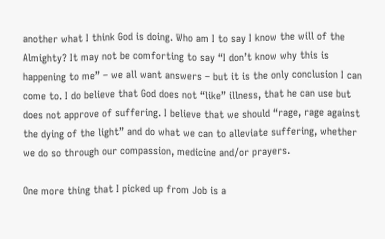another what I think God is doing. Who am I to say I know the will of the Almighty? It may not be comforting to say “I don’t know why this is happening to me” – we all want answers – but it is the only conclusion I can come to. I do believe that God does not “like” illness, that he can use but does not approve of suffering. I believe that we should “rage, rage against the dying of the light” and do what we can to alleviate suffering, whether we do so through our compassion, medicine and/or prayers.

One more thing that I picked up from Job is a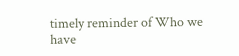timely reminder of Who we have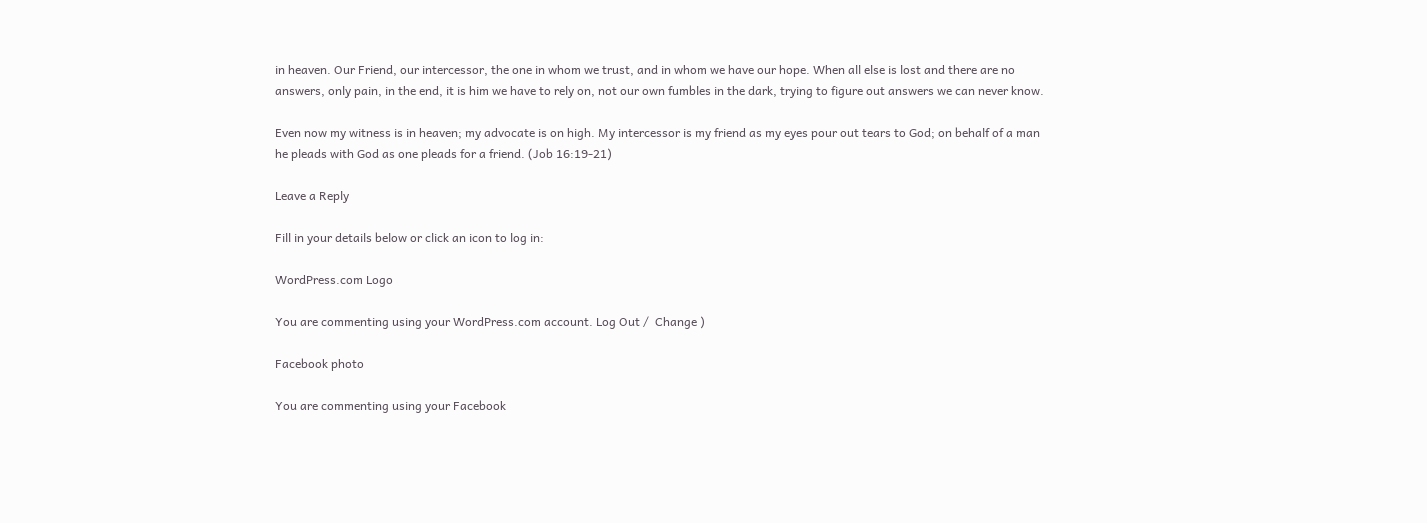in heaven. Our Friend, our intercessor, the one in whom we trust, and in whom we have our hope. When all else is lost and there are no answers, only pain, in the end, it is him we have to rely on, not our own fumbles in the dark, trying to figure out answers we can never know.

Even now my witness is in heaven; my advocate is on high. My intercessor is my friend as my eyes pour out tears to God; on behalf of a man he pleads with God as one pleads for a friend. (Job 16:19-21)

Leave a Reply

Fill in your details below or click an icon to log in:

WordPress.com Logo

You are commenting using your WordPress.com account. Log Out /  Change )

Facebook photo

You are commenting using your Facebook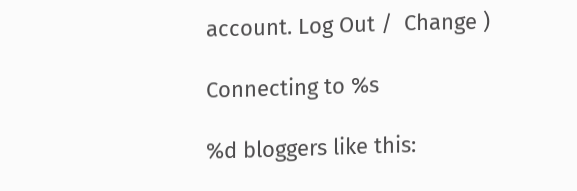account. Log Out /  Change )

Connecting to %s

%d bloggers like this: